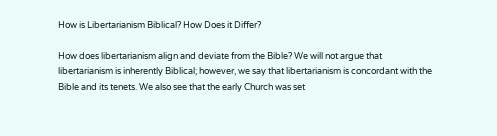How is Libertarianism Biblical? How Does it Differ?

How does libertarianism align and deviate from the Bible? We will not argue that libertarianism is inherently Biblical; however, we say that libertarianism is concordant with the Bible and its tenets. We also see that the early Church was set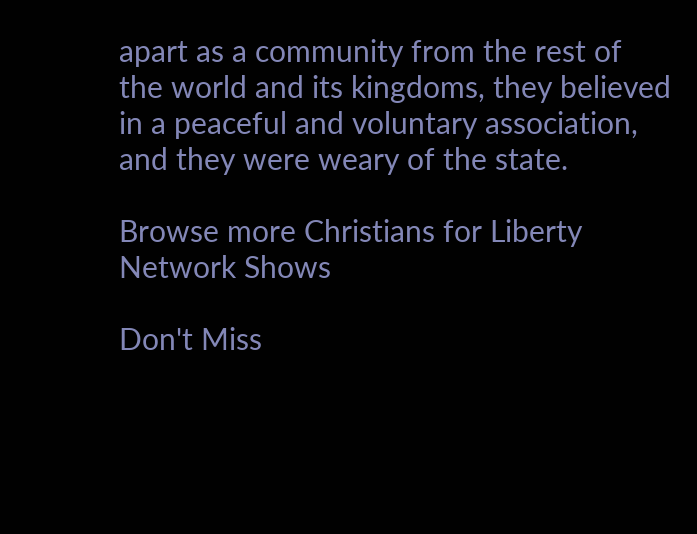apart as a community from the rest of the world and its kingdoms, they believed in a peaceful and voluntary association, and they were weary of the state.

Browse more Christians for Liberty Network Shows

Don't Miss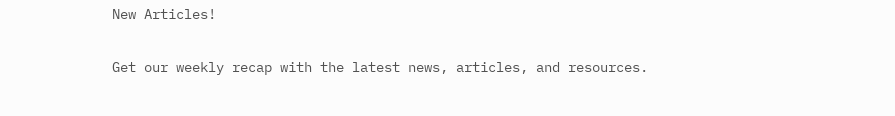New Articles!

Get our weekly recap with the latest news, articles, and resources.